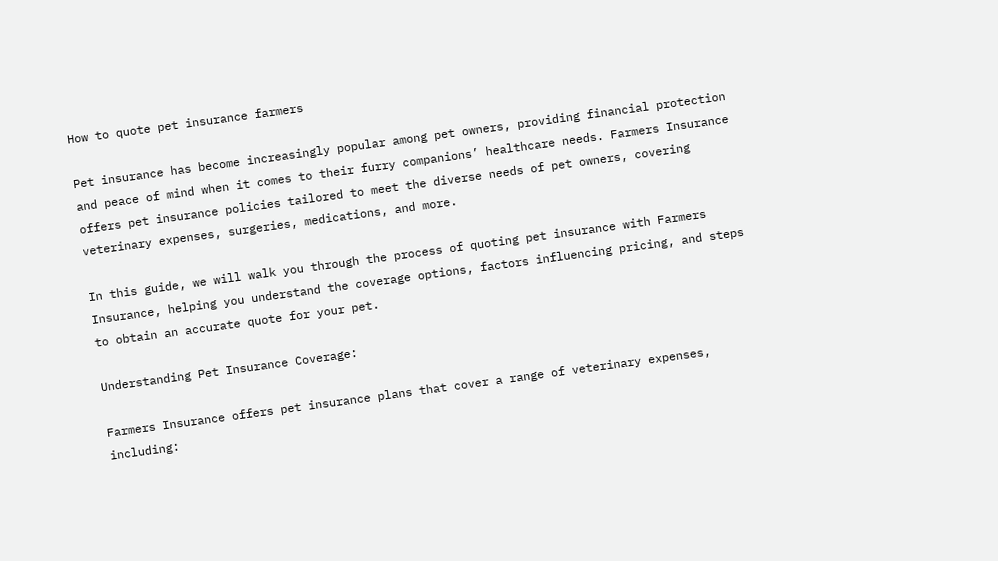How to quote pet insurance farmers

Pet insurance has become increasingly popular among pet owners, providing financial protection and peace of mind when it comes to their furry companions’ healthcare needs. Farmers Insurance offers pet insurance policies tailored to meet the diverse needs of pet owners, covering veterinary expenses, surgeries, medications, and more.

In this guide, we will walk you through the process of quoting pet insurance with Farmers Insurance, helping you understand the coverage options, factors influencing pricing, and steps to obtain an accurate quote for your pet.

Understanding Pet Insurance Coverage:

Farmers Insurance offers pet insurance plans that cover a range of veterinary expenses, including: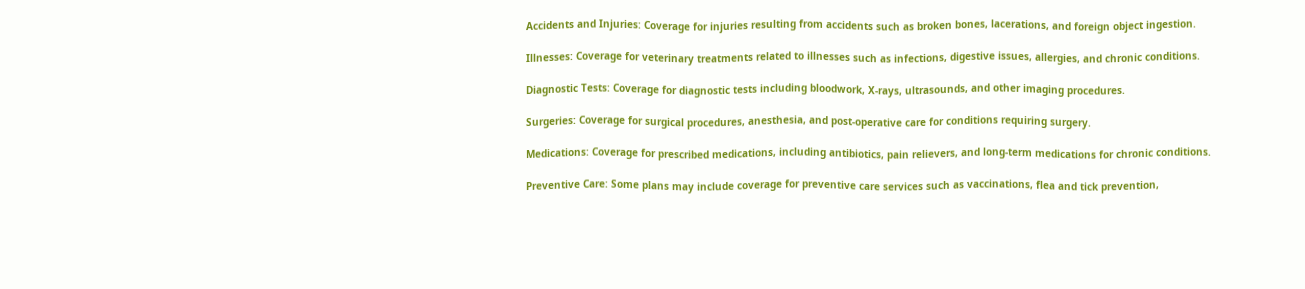Accidents and Injuries: Coverage for injuries resulting from accidents such as broken bones, lacerations, and foreign object ingestion.

Illnesses: Coverage for veterinary treatments related to illnesses such as infections, digestive issues, allergies, and chronic conditions.

Diagnostic Tests: Coverage for diagnostic tests including bloodwork, X-rays, ultrasounds, and other imaging procedures.

Surgeries: Coverage for surgical procedures, anesthesia, and post-operative care for conditions requiring surgery.

Medications: Coverage for prescribed medications, including antibiotics, pain relievers, and long-term medications for chronic conditions.

Preventive Care: Some plans may include coverage for preventive care services such as vaccinations, flea and tick prevention,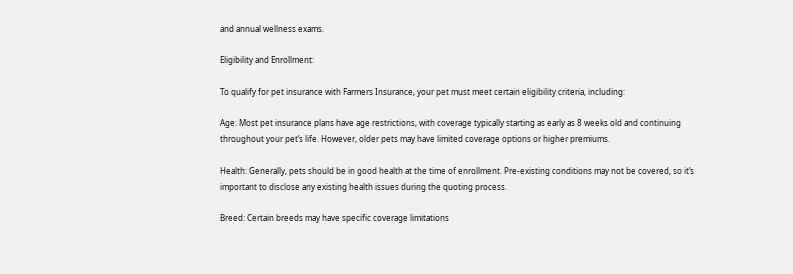and annual wellness exams.

Eligibility and Enrollment:

To qualify for pet insurance with Farmers Insurance, your pet must meet certain eligibility criteria, including:

Age: Most pet insurance plans have age restrictions, with coverage typically starting as early as 8 weeks old and continuing throughout your pet’s life. However, older pets may have limited coverage options or higher premiums.

Health: Generally, pets should be in good health at the time of enrollment. Pre-existing conditions may not be covered, so it’s important to disclose any existing health issues during the quoting process.

Breed: Certain breeds may have specific coverage limitations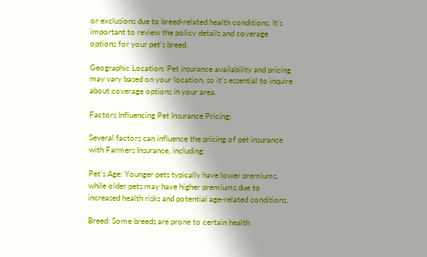or exclusions due to breed-related health conditions. It’s important to review the policy details and coverage options for your pet’s breed.

Geographic Location: Pet insurance availability and pricing may vary based on your location, so it’s essential to inquire about coverage options in your area.

Factors Influencing Pet Insurance Pricing:

Several factors can influence the pricing of pet insurance with Farmers Insurance, including:

Pet’s Age: Younger pets typically have lower premiums, while older pets may have higher premiums due to increased health risks and potential age-related conditions.

Breed: Some breeds are prone to certain health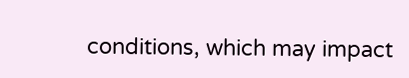conditions, which may impact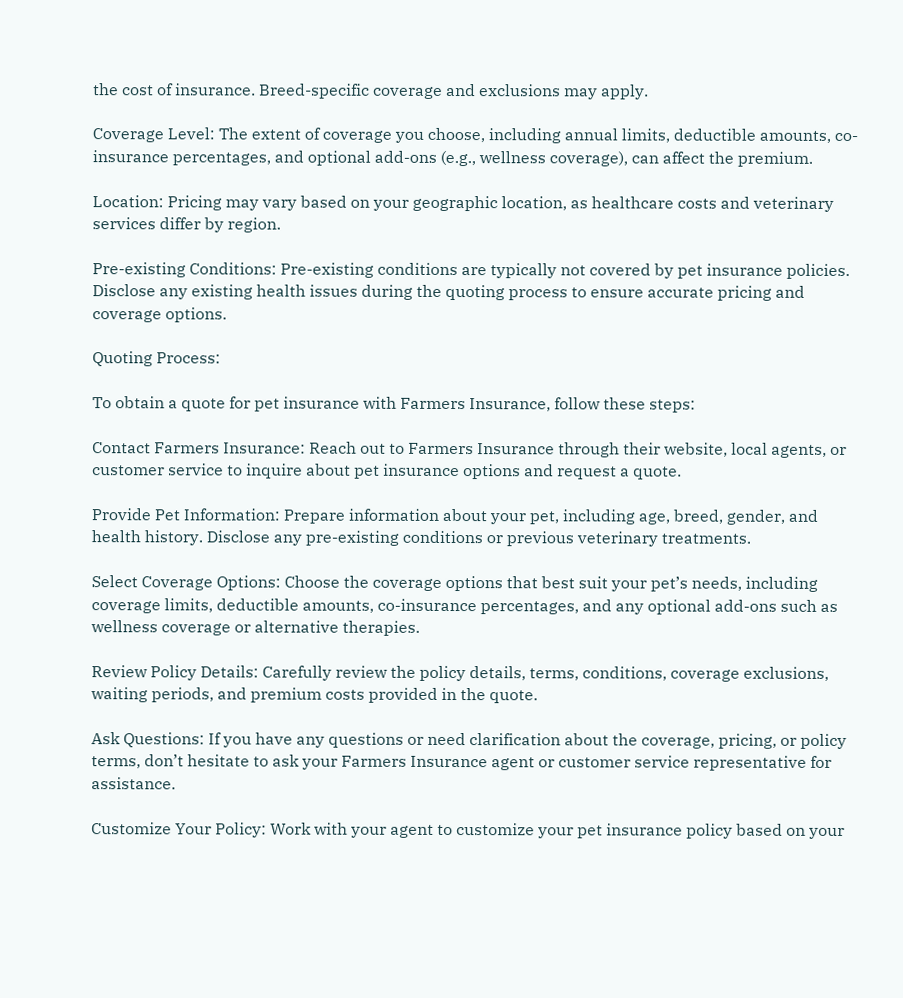the cost of insurance. Breed-specific coverage and exclusions may apply.

Coverage Level: The extent of coverage you choose, including annual limits, deductible amounts, co-insurance percentages, and optional add-ons (e.g., wellness coverage), can affect the premium.

Location: Pricing may vary based on your geographic location, as healthcare costs and veterinary services differ by region.

Pre-existing Conditions: Pre-existing conditions are typically not covered by pet insurance policies. Disclose any existing health issues during the quoting process to ensure accurate pricing and coverage options.

Quoting Process:

To obtain a quote for pet insurance with Farmers Insurance, follow these steps:

Contact Farmers Insurance: Reach out to Farmers Insurance through their website, local agents, or customer service to inquire about pet insurance options and request a quote.

Provide Pet Information: Prepare information about your pet, including age, breed, gender, and health history. Disclose any pre-existing conditions or previous veterinary treatments.

Select Coverage Options: Choose the coverage options that best suit your pet’s needs, including coverage limits, deductible amounts, co-insurance percentages, and any optional add-ons such as wellness coverage or alternative therapies.

Review Policy Details: Carefully review the policy details, terms, conditions, coverage exclusions, waiting periods, and premium costs provided in the quote.

Ask Questions: If you have any questions or need clarification about the coverage, pricing, or policy terms, don’t hesitate to ask your Farmers Insurance agent or customer service representative for assistance.

Customize Your Policy: Work with your agent to customize your pet insurance policy based on your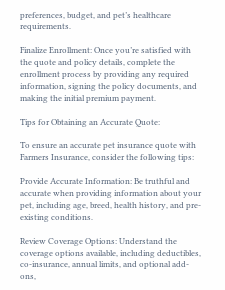preferences, budget, and pet’s healthcare requirements.

Finalize Enrollment: Once you’re satisfied with the quote and policy details, complete the enrollment process by providing any required information, signing the policy documents, and making the initial premium payment.

Tips for Obtaining an Accurate Quote:

To ensure an accurate pet insurance quote with Farmers Insurance, consider the following tips:

Provide Accurate Information: Be truthful and accurate when providing information about your pet, including age, breed, health history, and pre-existing conditions.

Review Coverage Options: Understand the coverage options available, including deductibles, co-insurance, annual limits, and optional add-ons,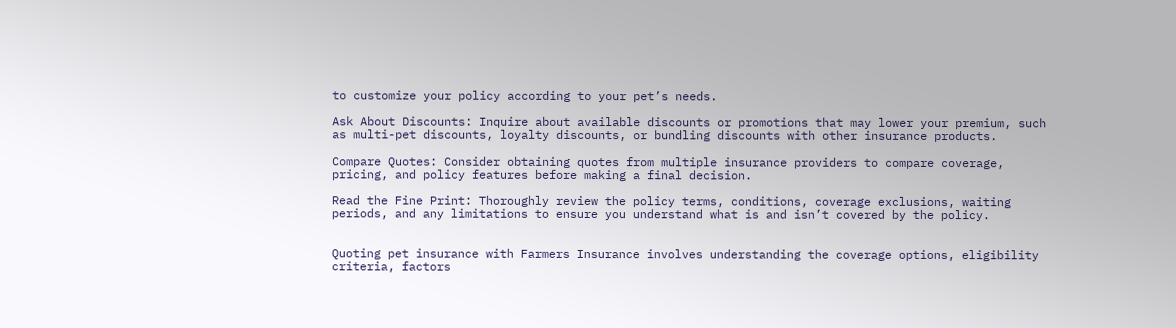to customize your policy according to your pet’s needs.

Ask About Discounts: Inquire about available discounts or promotions that may lower your premium, such as multi-pet discounts, loyalty discounts, or bundling discounts with other insurance products.

Compare Quotes: Consider obtaining quotes from multiple insurance providers to compare coverage, pricing, and policy features before making a final decision.

Read the Fine Print: Thoroughly review the policy terms, conditions, coverage exclusions, waiting periods, and any limitations to ensure you understand what is and isn’t covered by the policy.


Quoting pet insurance with Farmers Insurance involves understanding the coverage options, eligibility criteria, factors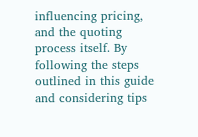influencing pricing, and the quoting process itself. By following the steps outlined in this guide and considering tips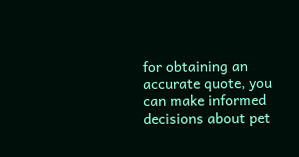for obtaining an accurate quote, you can make informed decisions about pet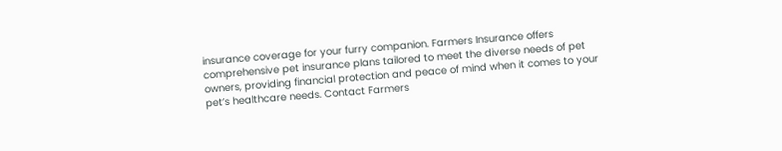insurance coverage for your furry companion. Farmers Insurance offers comprehensive pet insurance plans tailored to meet the diverse needs of pet owners, providing financial protection and peace of mind when it comes to your pet’s healthcare needs. Contact Farmers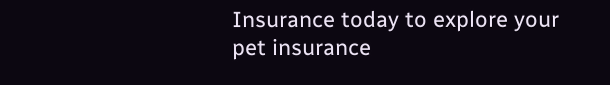Insurance today to explore your pet insurance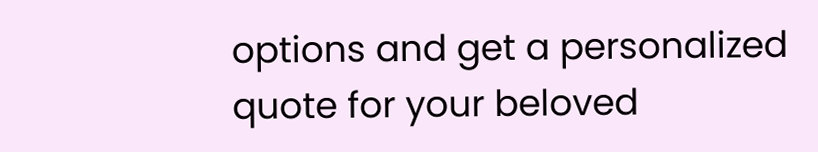options and get a personalized quote for your beloved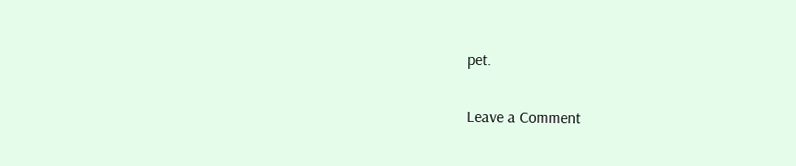pet.

Leave a Comment